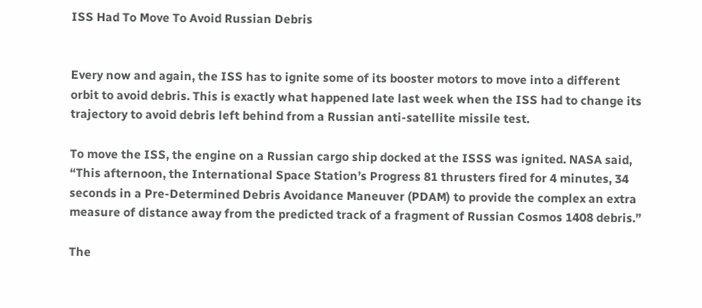ISS Had To Move To Avoid Russian Debris


Every now and again, the ISS has to ignite some of its booster motors to move into a different orbit to avoid debris. This is exactly what happened late last week when the ISS had to change its trajectory to avoid debris left behind from a Russian anti-satellite missile test.

To move the ISS, the engine on a Russian cargo ship docked at the ISSS was ignited. NASA said, “This afternoon, the International Space Station’s Progress 81 thrusters fired for 4 minutes, 34 seconds in a Pre-Determined Debris Avoidance Maneuver (PDAM) to provide the complex an extra measure of distance away from the predicted track of a fragment of Russian Cosmos 1408 debris.”

The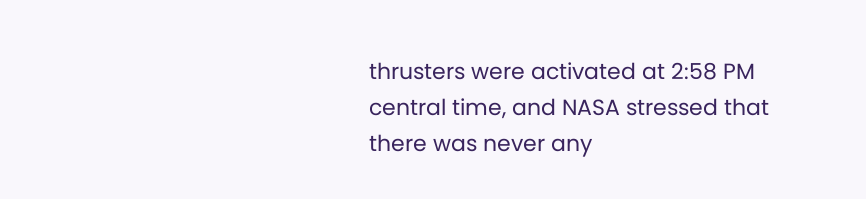thrusters were activated at 2:58 PM central time, and NASA stressed that there was never any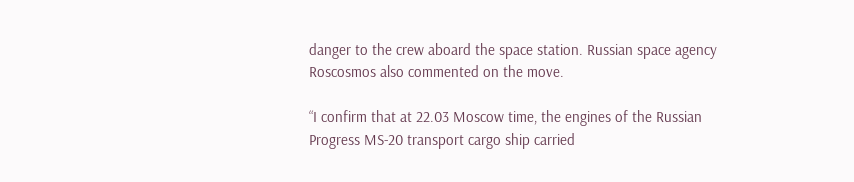danger to the crew aboard the space station. Russian space agency Roscosmos also commented on the move.

“I confirm that at 22.03 Moscow time, the engines of the Russian Progress MS-20 transport cargo ship carried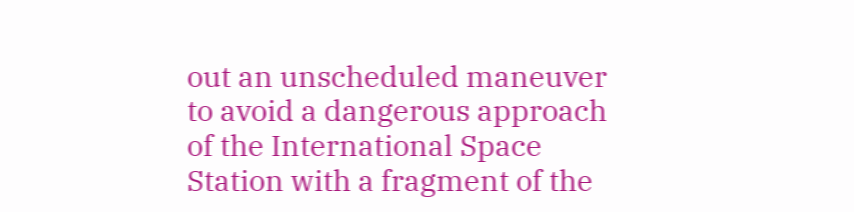out an unscheduled maneuver to avoid a dangerous approach of the International Space Station with a fragment of the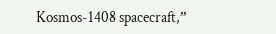Kosmos-1408 spacecraft,”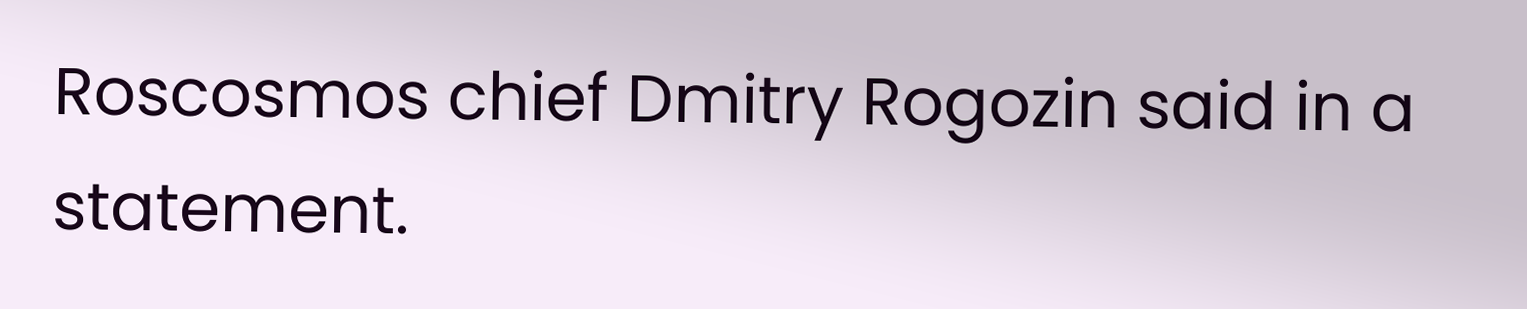Roscosmos chief Dmitry Rogozin said in a statement.